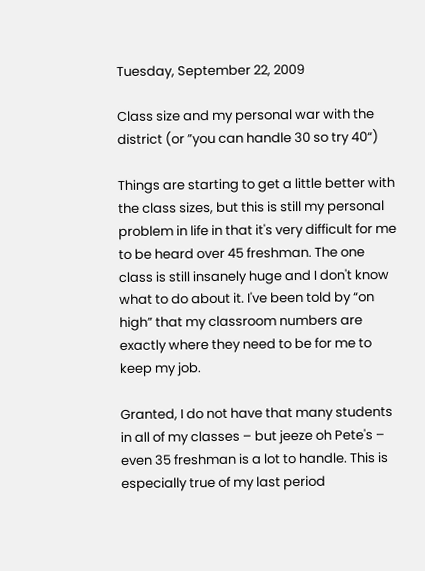Tuesday, September 22, 2009

Class size and my personal war with the district (or ”you can handle 30 so try 40“)

Things are starting to get a little better with the class sizes, but this is still my personal problem in life in that it's very difficult for me to be heard over 45 freshman. The one class is still insanely huge and I don't know what to do about it. I've been told by “on high” that my classroom numbers are exactly where they need to be for me to keep my job.

Granted, I do not have that many students in all of my classes – but jeeze oh Pete's – even 35 freshman is a lot to handle. This is especially true of my last period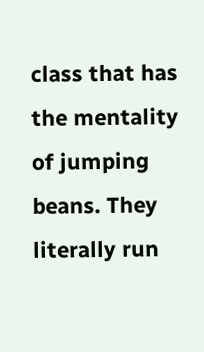class that has the mentality of jumping beans. They literally run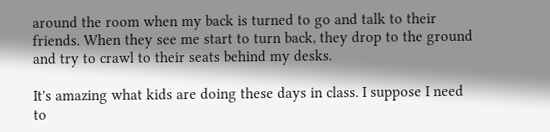around the room when my back is turned to go and talk to their friends. When they see me start to turn back, they drop to the ground and try to crawl to their seats behind my desks.

It's amazing what kids are doing these days in class. I suppose I need to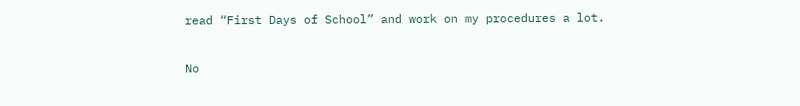read “First Days of School” and work on my procedures a lot.

No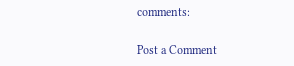comments:

Post a Comment